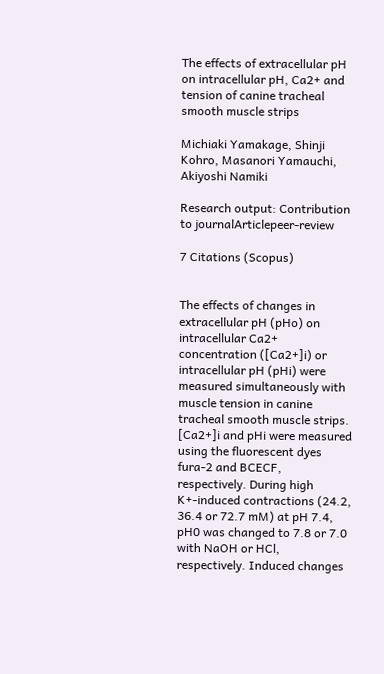The effects of extracellular pH on intracellular pH, Ca2+ and tension of canine tracheal smooth muscle strips

Michiaki Yamakage, Shinji Kohro, Masanori Yamauchi, Akiyoshi Namiki

Research output: Contribution to journalArticlepeer-review

7 Citations (Scopus)


The effects of changes in extracellular pH (pHo) on intracellular Ca2+ concentration ([Ca2+]i) or intracellular pH (pHi) were measured simultaneously with muscle tension in canine tracheal smooth muscle strips. [Ca2+]i and pHi were measured using the fluorescent dyes fura-2 and BCECF, respectively. During high K+-induced contractions (24.2, 36.4 or 72.7 mM) at pH 7.4, pH0 was changed to 7.8 or 7.0 with NaOH or HCl, respectively. Induced changes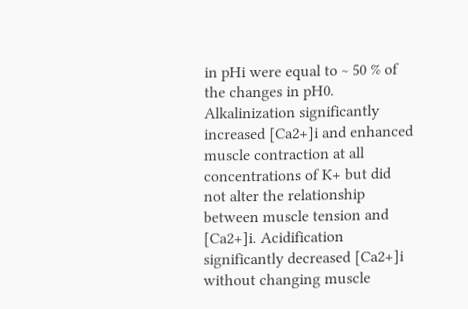in pHi were equal to ~ 50 % of the changes in pH0. Alkalinization significantly increased [Ca2+]i and enhanced muscle contraction at all concentrations of K+ but did not alter the relationship between muscle tension and [Ca2+]i. Acidification significantly decreased [Ca2+]i without changing muscle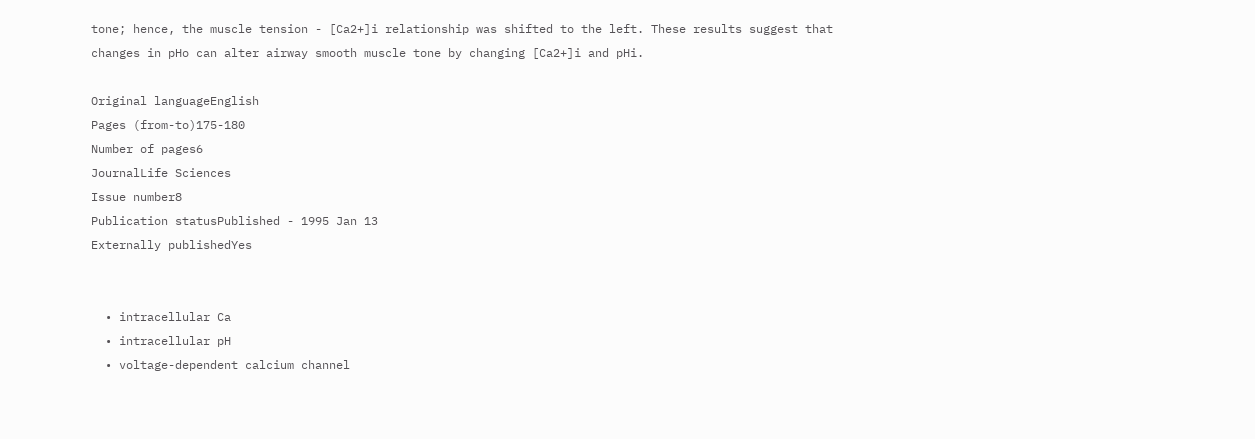tone; hence, the muscle tension - [Ca2+]i relationship was shifted to the left. These results suggest that changes in pHo can alter airway smooth muscle tone by changing [Ca2+]i and pHi.

Original languageEnglish
Pages (from-to)175-180
Number of pages6
JournalLife Sciences
Issue number8
Publication statusPublished - 1995 Jan 13
Externally publishedYes


  • intracellular Ca
  • intracellular pH
  • voltage-dependent calcium channel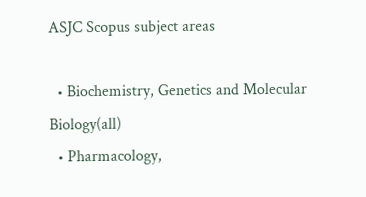ASJC Scopus subject areas

  • Biochemistry, Genetics and Molecular Biology(all)
  • Pharmacology,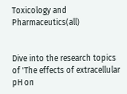Toxicology and Pharmaceutics(all)


Dive into the research topics of 'The effects of extracellular pH on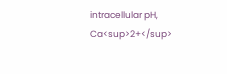intracellular pH, Ca<sup>2+</sup>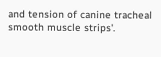and tension of canine tracheal smooth muscle strips'.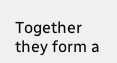Together they form a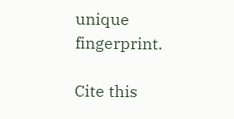unique fingerprint.

Cite this